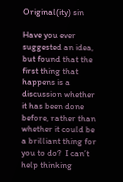Original(ity) sin

Have you ever suggested an idea, but found that the first thing that happens is a discussion whether it has been done before, rather than whether it could be a brilliant thing for you to do?  I can’t help thinking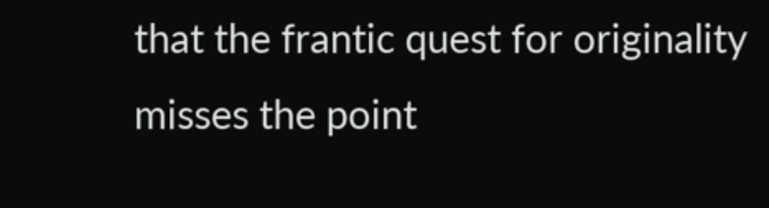that the frantic quest for originality misses the point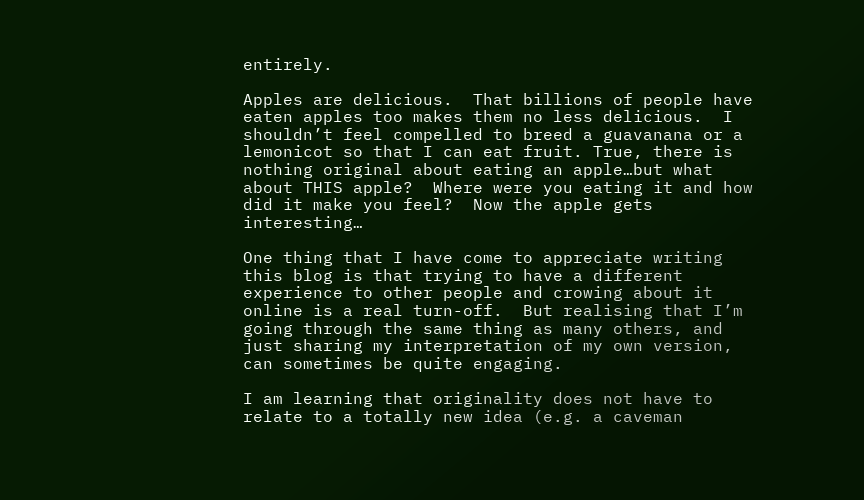entirely.

Apples are delicious.  That billions of people have eaten apples too makes them no less delicious.  I shouldn’t feel compelled to breed a guavanana or a lemonicot so that I can eat fruit. True, there is nothing original about eating an apple…but what about THIS apple?  Where were you eating it and how did it make you feel?  Now the apple gets interesting…

One thing that I have come to appreciate writing this blog is that trying to have a different experience to other people and crowing about it online is a real turn-off.  But realising that I’m going through the same thing as many others, and just sharing my interpretation of my own version, can sometimes be quite engaging.

I am learning that originality does not have to relate to a totally new idea (e.g. a caveman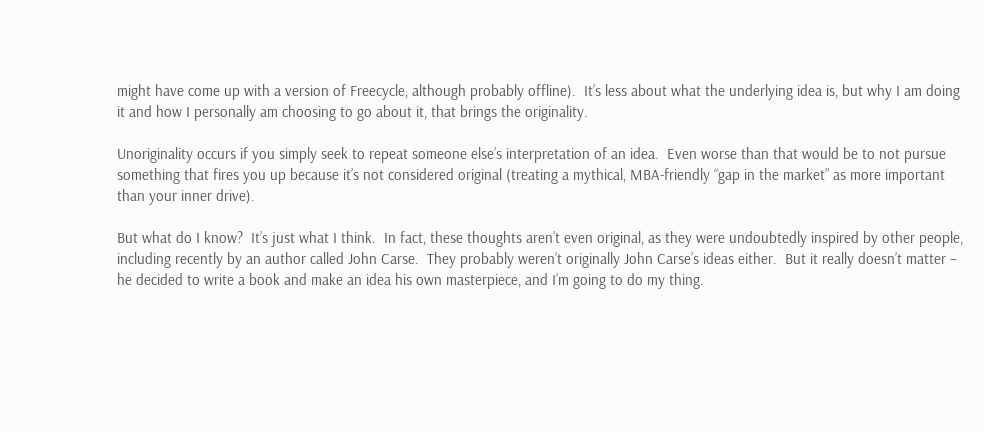might have come up with a version of Freecycle, although probably offline).  It’s less about what the underlying idea is, but why I am doing it and how I personally am choosing to go about it, that brings the originality.

Unoriginality occurs if you simply seek to repeat someone else’s interpretation of an idea.  Even worse than that would be to not pursue something that fires you up because it’s not considered original (treating a mythical, MBA-friendly “gap in the market” as more important than your inner drive).

But what do I know?  It’s just what I think.  In fact, these thoughts aren’t even original, as they were undoubtedly inspired by other people, including recently by an author called John Carse.  They probably weren’t originally John Carse’s ideas either.  But it really doesn’t matter – he decided to write a book and make an idea his own masterpiece, and I’m going to do my thing.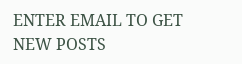ENTER EMAIL TO GET NEW POSTS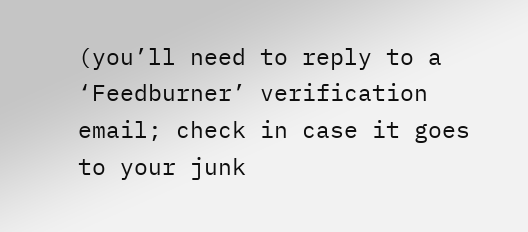(you’ll need to reply to a ‘Feedburner’ verification email; check in case it goes to your junk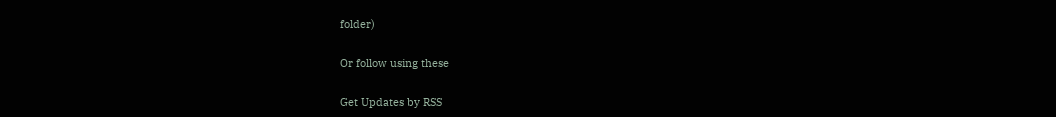folder)

Or follow using these

Get Updates by RSS